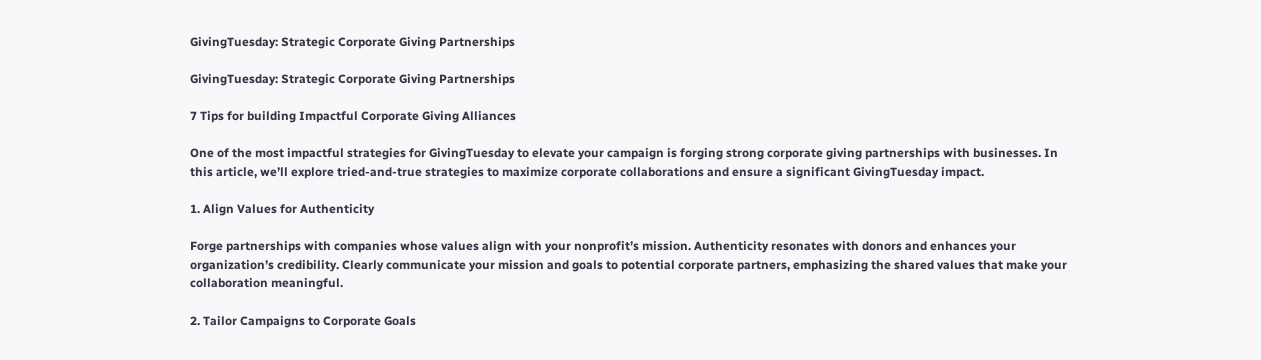GivingTuesday: Strategic Corporate Giving Partnerships

GivingTuesday: Strategic Corporate Giving Partnerships

7 Tips for building Impactful Corporate Giving Alliances

One of the most impactful strategies for GivingTuesday to elevate your campaign is forging strong corporate giving partnerships with businesses. In this article, we’ll explore tried-and-true strategies to maximize corporate collaborations and ensure a significant GivingTuesday impact.

1. Align Values for Authenticity

Forge partnerships with companies whose values align with your nonprofit’s mission. Authenticity resonates with donors and enhances your organization’s credibility. Clearly communicate your mission and goals to potential corporate partners, emphasizing the shared values that make your collaboration meaningful.

2. Tailor Campaigns to Corporate Goals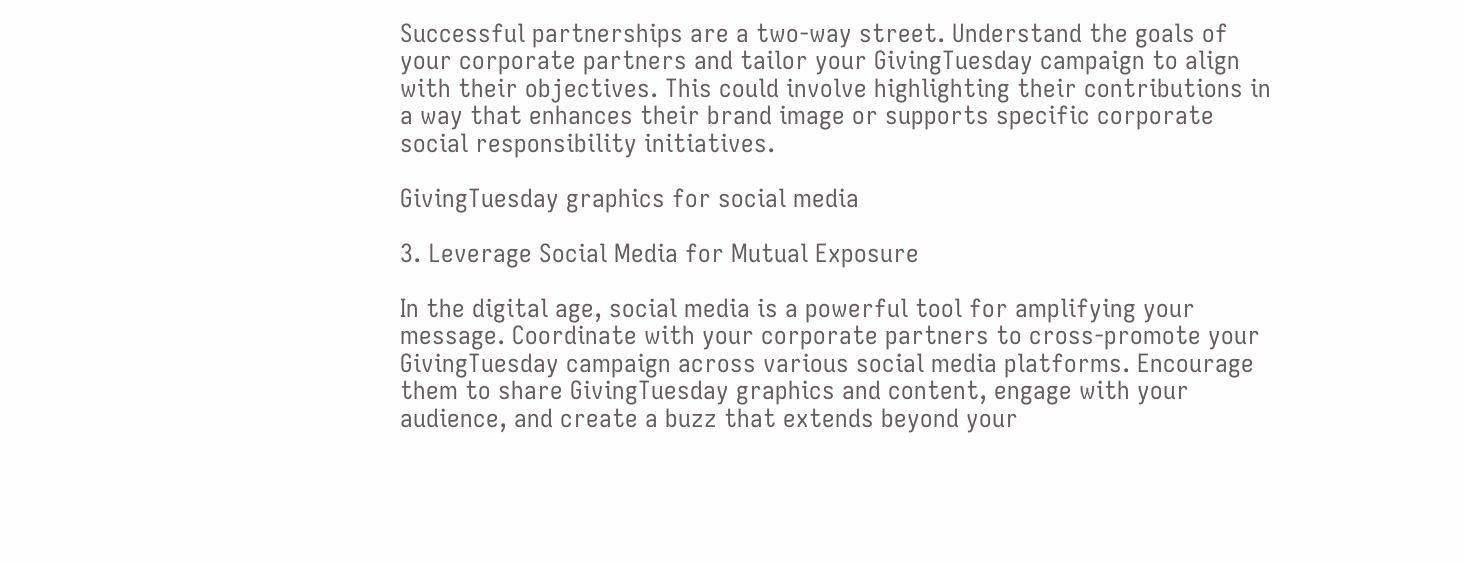Successful partnerships are a two-way street. Understand the goals of your corporate partners and tailor your GivingTuesday campaign to align with their objectives. This could involve highlighting their contributions in a way that enhances their brand image or supports specific corporate social responsibility initiatives.

GivingTuesday graphics for social media

3. Leverage Social Media for Mutual Exposure

In the digital age, social media is a powerful tool for amplifying your message. Coordinate with your corporate partners to cross-promote your GivingTuesday campaign across various social media platforms. Encourage them to share GivingTuesday graphics and content, engage with your audience, and create a buzz that extends beyond your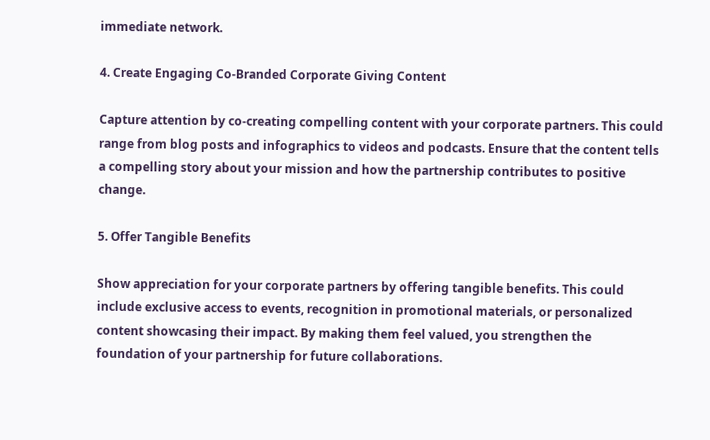immediate network.

4. Create Engaging Co-Branded Corporate Giving Content

Capture attention by co-creating compelling content with your corporate partners. This could range from blog posts and infographics to videos and podcasts. Ensure that the content tells a compelling story about your mission and how the partnership contributes to positive change.

5. Offer Tangible Benefits

Show appreciation for your corporate partners by offering tangible benefits. This could include exclusive access to events, recognition in promotional materials, or personalized content showcasing their impact. By making them feel valued, you strengthen the foundation of your partnership for future collaborations.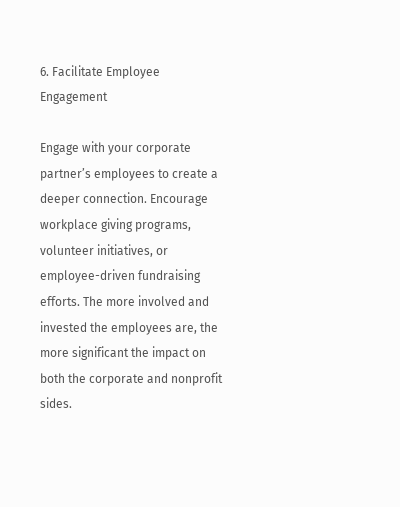6. Facilitate Employee Engagement

Engage with your corporate partner’s employees to create a deeper connection. Encourage workplace giving programs, volunteer initiatives, or employee-driven fundraising efforts. The more involved and invested the employees are, the more significant the impact on both the corporate and nonprofit sides.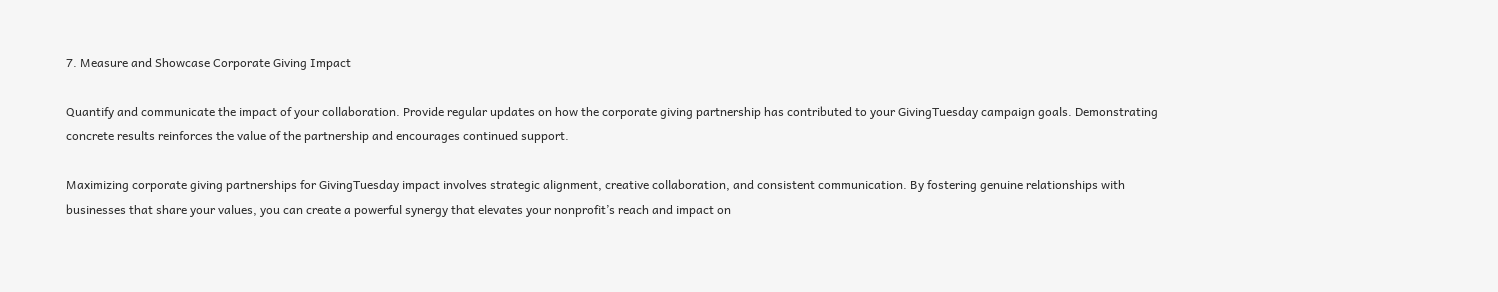7. Measure and Showcase Corporate Giving Impact

Quantify and communicate the impact of your collaboration. Provide regular updates on how the corporate giving partnership has contributed to your GivingTuesday campaign goals. Demonstrating concrete results reinforces the value of the partnership and encourages continued support.

Maximizing corporate giving partnerships for GivingTuesday impact involves strategic alignment, creative collaboration, and consistent communication. By fostering genuine relationships with businesses that share your values, you can create a powerful synergy that elevates your nonprofit’s reach and impact on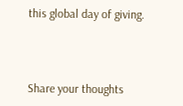this global day of giving.



Share your thoughts